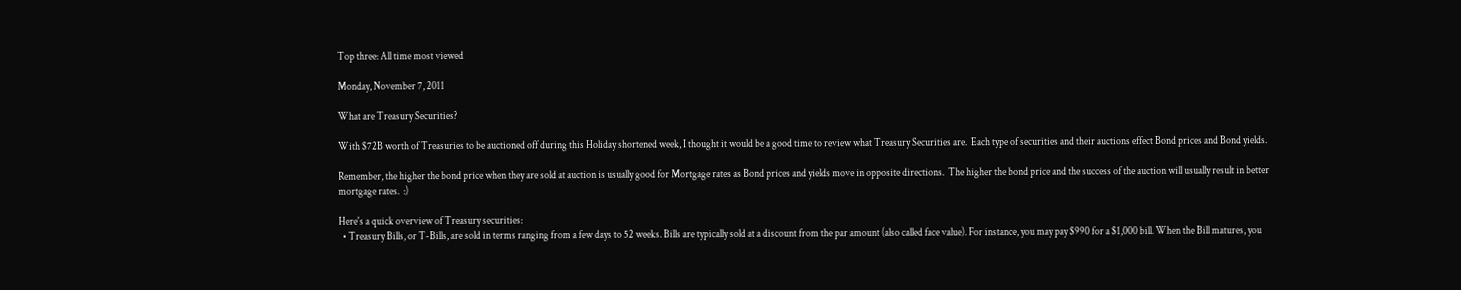Top three: All time most viewed

Monday, November 7, 2011

What are Treasury Securities?

With $72B worth of Treasuries to be auctioned off during this Holiday shortened week, I thought it would be a good time to review what Treasury Securities are.  Each type of securities and their auctions effect Bond prices and Bond yields.

Remember, the higher the bond price when they are sold at auction is usually good for Mortgage rates as Bond prices and yields move in opposite directions.  The higher the bond price and the success of the auction will usually result in better mortgage rates.  :)

Here's a quick overview of Treasury securities:
  • Treasury Bills, or T-Bills, are sold in terms ranging from a few days to 52 weeks. Bills are typically sold at a discount from the par amount (also called face value). For instance, you may pay $990 for a $1,000 bill. When the Bill matures, you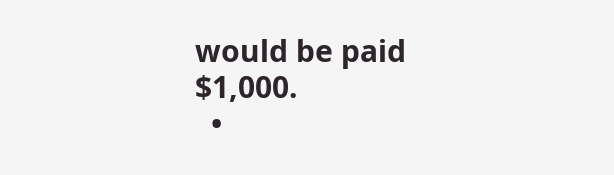would be paid $1,000.
  •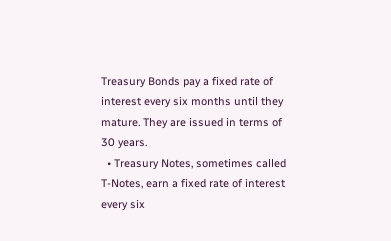Treasury Bonds pay a fixed rate of interest every six months until they mature. They are issued in terms of 30 years.
  • Treasury Notes, sometimes called T-Notes, earn a fixed rate of interest every six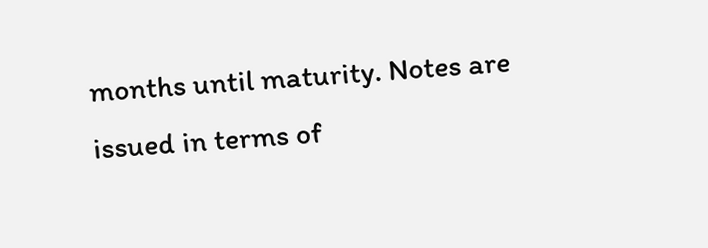months until maturity. Notes are issued in terms of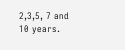2,3,5, 7 and 10 years.